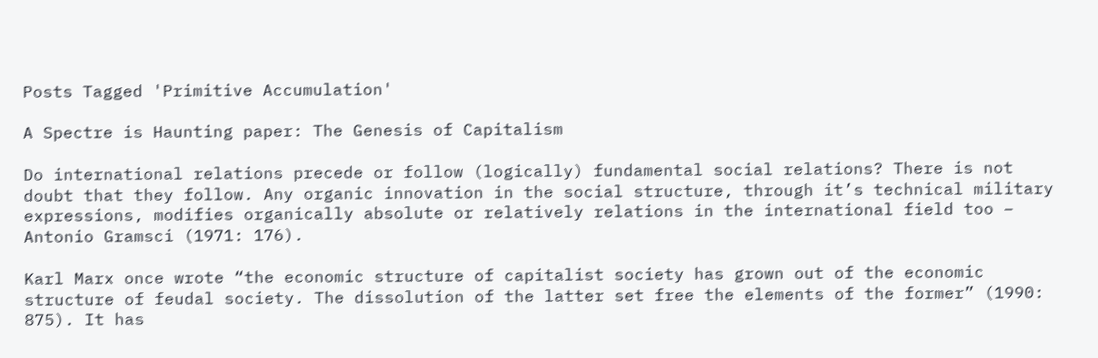Posts Tagged 'Primitive Accumulation'

A Spectre is Haunting paper: The Genesis of Capitalism

Do international relations precede or follow (logically) fundamental social relations? There is not doubt that they follow. Any organic innovation in the social structure, through it’s technical military expressions, modifies organically absolute or relatively relations in the international field too – Antonio Gramsci (1971: 176).

Karl Marx once wrote “the economic structure of capitalist society has grown out of the economic structure of feudal society. The dissolution of the latter set free the elements of the former” (1990: 875). It has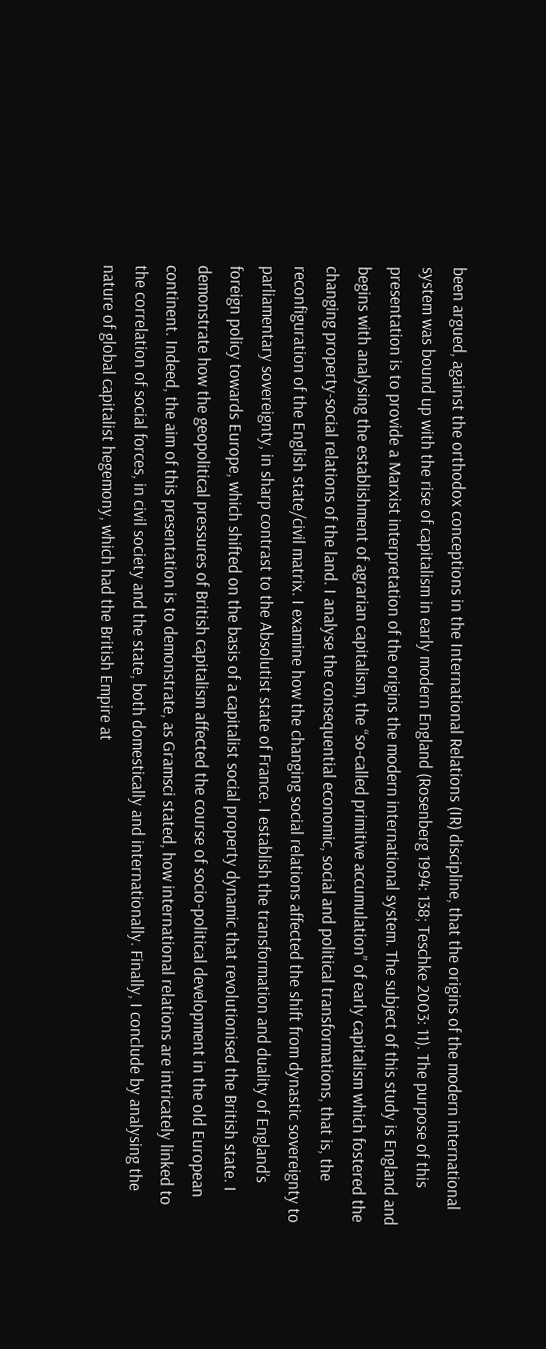been argued, against the orthodox conceptions in the International Relations (IR) discipline, that the origins of the modern international system was bound up with the rise of capitalism in early modern England (Rosenberg 1994: 138; Teschke 2003: 11). The purpose of this presentation is to provide a Marxist interpretation of the origins the modern international system. The subject of this study is England and begins with analysing the establishment of agrarian capitalism, the “so-called primitive accumulation” of early capitalism which fostered the changing property-social relations of the land. I analyse the consequential economic, social and political transformations, that is, the reconfiguration of the English state/civil matrix. I examine how the changing social relations affected the shift from dynastic sovereignty to parliamentary sovereignty, in sharp contrast to the Absolutist state of France. I establish the transformation and duality of England’s foreign policy towards Europe, which shifted on the basis of a capitalist social property dynamic that revolutionised the British state. I demonstrate how the geopolitical pressures of British capitalism affected the course of socio-political development in the old European continent. Indeed, the aim of this presentation is to demonstrate, as Gramsci stated, how international relations are intricately linked to the correlation of social forces, in civil society and the state, both domestically and internationally. Finally, I conclude by analysing the nature of global capitalist hegemony, which had the British Empire at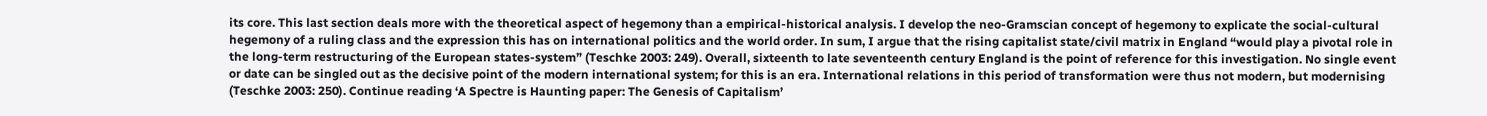its core. This last section deals more with the theoretical aspect of hegemony than a empirical-historical analysis. I develop the neo-Gramscian concept of hegemony to explicate the social-cultural hegemony of a ruling class and the expression this has on international politics and the world order. In sum, I argue that the rising capitalist state/civil matrix in England “would play a pivotal role in the long-term restructuring of the European states-system” (Teschke 2003: 249). Overall, sixteenth to late seventeenth century England is the point of reference for this investigation. No single event or date can be singled out as the decisive point of the modern international system; for this is an era. International relations in this period of transformation were thus not modern, but modernising (Teschke 2003: 250). Continue reading ‘A Spectre is Haunting paper: The Genesis of Capitalism’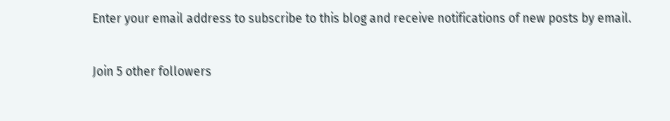Enter your email address to subscribe to this blog and receive notifications of new posts by email.

Join 5 other followers